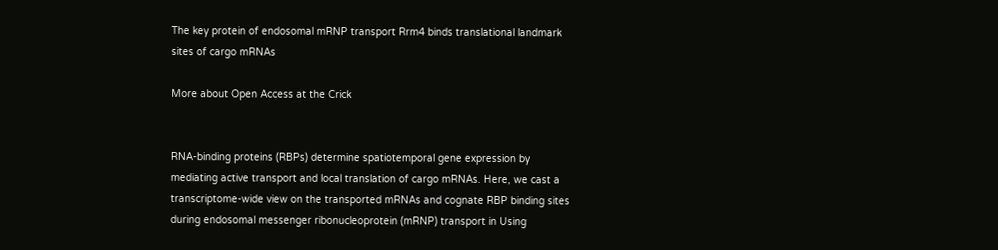The key protein of endosomal mRNP transport Rrm4 binds translational landmark sites of cargo mRNAs

More about Open Access at the Crick


RNA-binding proteins (RBPs) determine spatiotemporal gene expression by mediating active transport and local translation of cargo mRNAs. Here, we cast a transcriptome-wide view on the transported mRNAs and cognate RBP binding sites during endosomal messenger ribonucleoprotein (mRNP) transport in Using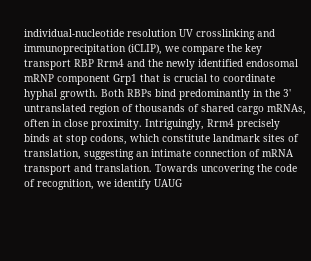individual-nucleotide resolution UV crosslinking and immunoprecipitation (iCLIP), we compare the key transport RBP Rrm4 and the newly identified endosomal mRNP component Grp1 that is crucial to coordinate hyphal growth. Both RBPs bind predominantly in the 3' untranslated region of thousands of shared cargo mRNAs, often in close proximity. Intriguingly, Rrm4 precisely binds at stop codons, which constitute landmark sites of translation, suggesting an intimate connection of mRNA transport and translation. Towards uncovering the code of recognition, we identify UAUG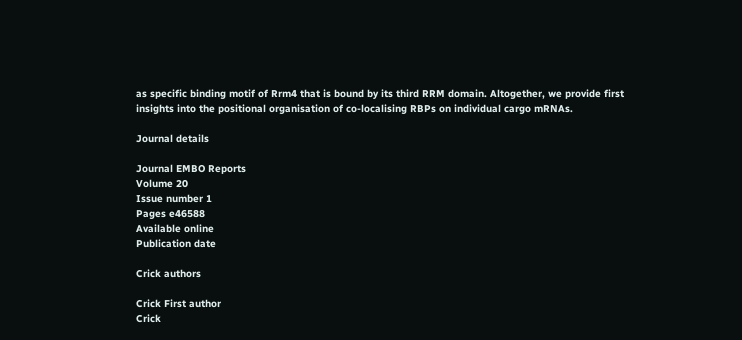as specific binding motif of Rrm4 that is bound by its third RRM domain. Altogether, we provide first insights into the positional organisation of co-localising RBPs on individual cargo mRNAs.

Journal details

Journal EMBO Reports
Volume 20
Issue number 1
Pages e46588
Available online
Publication date

Crick authors

Crick First author
Crick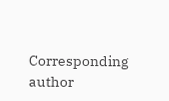Corresponding author